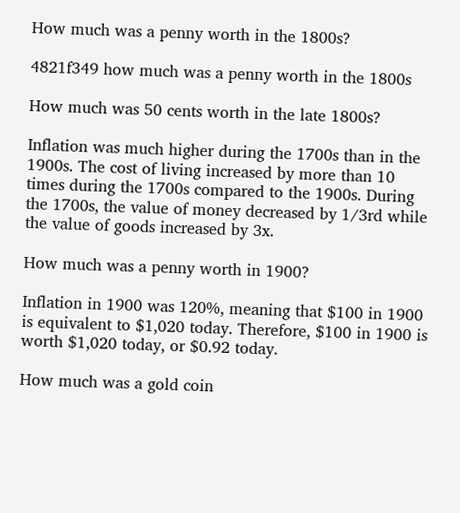How much was a penny worth in the 1800s?

4821f349 how much was a penny worth in the 1800s

How much was 50 cents worth in the late 1800s?

Inflation was much higher during the 1700s than in the 1900s. The cost of living increased by more than 10 times during the 1700s compared to the 1900s. During the 1700s, the value of money decreased by 1/3rd while the value of goods increased by 3x.

How much was a penny worth in 1900?

Inflation in 1900 was 120%, meaning that $100 in 1900 is equivalent to $1,020 today. Therefore, $100 in 1900 is worth $1,020 today, or $0.92 today.

How much was a gold coin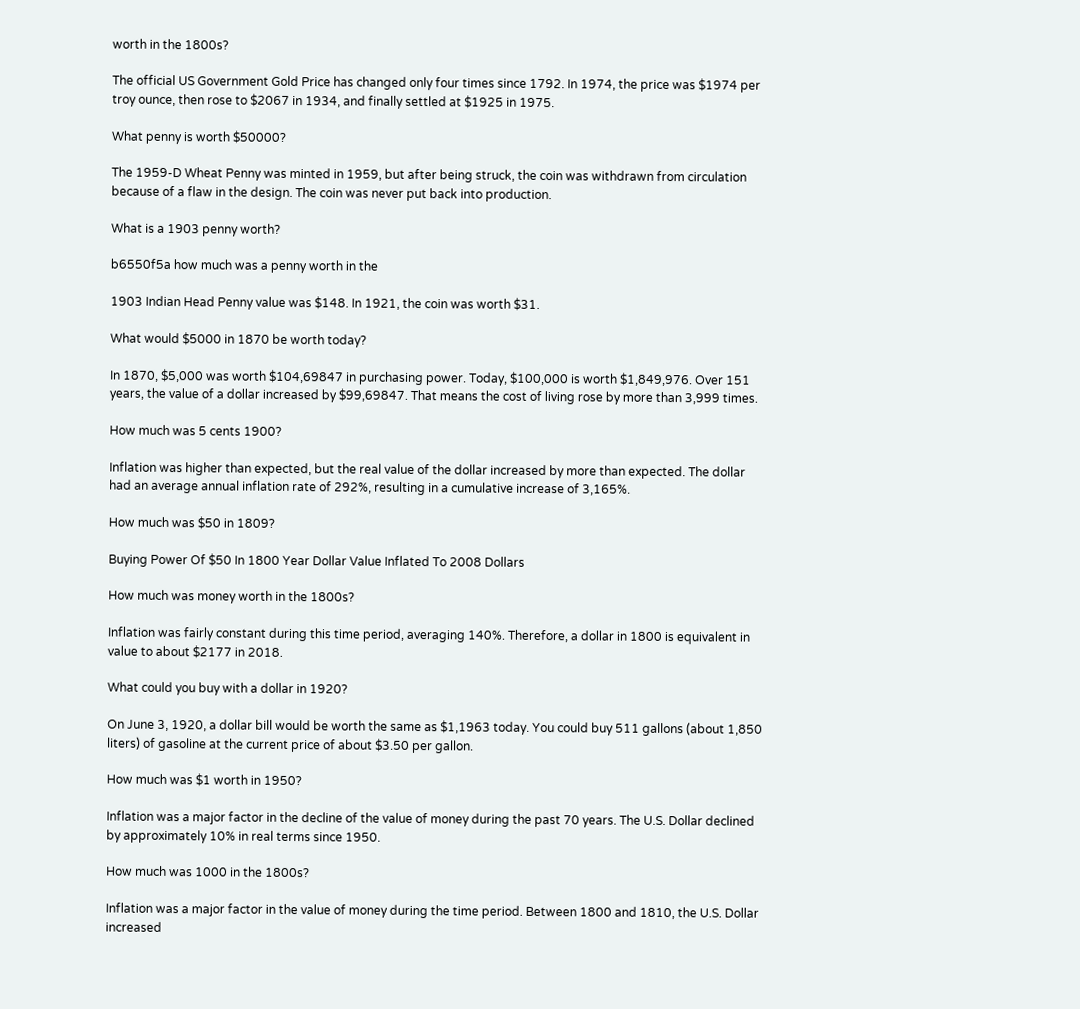worth in the 1800s?

The official US Government Gold Price has changed only four times since 1792. In 1974, the price was $1974 per troy ounce, then rose to $2067 in 1934, and finally settled at $1925 in 1975.

What penny is worth $50000?

The 1959-D Wheat Penny was minted in 1959, but after being struck, the coin was withdrawn from circulation because of a flaw in the design. The coin was never put back into production.

What is a 1903 penny worth?

b6550f5a how much was a penny worth in the

1903 Indian Head Penny value was $148. In 1921, the coin was worth $31.

What would $5000 in 1870 be worth today?

In 1870, $5,000 was worth $104,69847 in purchasing power. Today, $100,000 is worth $1,849,976. Over 151 years, the value of a dollar increased by $99,69847. That means the cost of living rose by more than 3,999 times.

How much was 5 cents 1900?

Inflation was higher than expected, but the real value of the dollar increased by more than expected. The dollar had an average annual inflation rate of 292%, resulting in a cumulative increase of 3,165%.

How much was $50 in 1809?

Buying Power Of $50 In 1800 Year Dollar Value Inflated To 2008 Dollars

How much was money worth in the 1800s?

Inflation was fairly constant during this time period, averaging 140%. Therefore, a dollar in 1800 is equivalent in value to about $2177 in 2018.

What could you buy with a dollar in 1920?

On June 3, 1920, a dollar bill would be worth the same as $1,1963 today. You could buy 511 gallons (about 1,850 liters) of gasoline at the current price of about $3.50 per gallon.

How much was $1 worth in 1950?

Inflation was a major factor in the decline of the value of money during the past 70 years. The U.S. Dollar declined by approximately 10% in real terms since 1950.

How much was 1000 in the 1800s?

Inflation was a major factor in the value of money during the time period. Between 1800 and 1810, the U.S. Dollar increased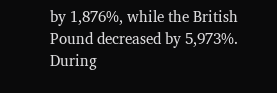by 1,876%, while the British Pound decreased by 5,973%. During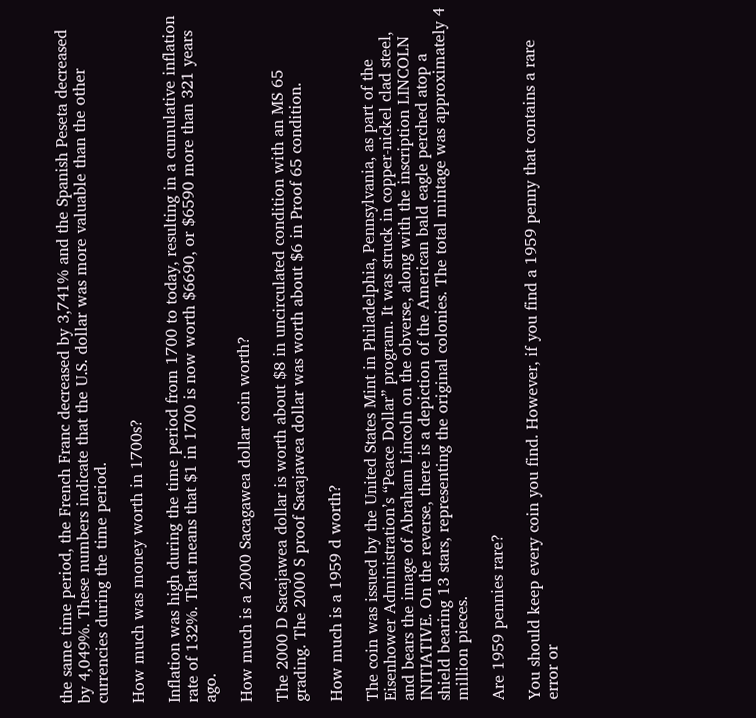the same time period, the French Franc decreased by 3,741% and the Spanish Peseta decreased by 4,049%. These numbers indicate that the U.S. dollar was more valuable than the other currencies during the time period.

How much was money worth in 1700s?

Inflation was high during the time period from 1700 to today, resulting in a cumulative inflation rate of 132%. That means that $1 in 1700 is now worth $6690, or $6590 more than 321 years ago.

How much is a 2000 Sacagawea dollar coin worth?

The 2000 D Sacajawea dollar is worth about $8 in uncirculated condition with an MS 65 grading. The 2000 S proof Sacajawea dollar was worth about $6 in Proof 65 condition.

How much is a 1959 d worth?

The coin was issued by the United States Mint in Philadelphia, Pennsylvania, as part of the Eisenhower Administration’s “Peace Dollar” program. It was struck in copper-nickel clad steel, and bears the image of Abraham Lincoln on the obverse, along with the inscription LINCOLN INITIATIVE. On the reverse, there is a depiction of the American bald eagle perched atop a shield bearing 13 stars, representing the original colonies. The total mintage was approximately 4 million pieces.

Are 1959 pennies rare?

You should keep every coin you find. However, if you find a 1959 penny that contains a rare error or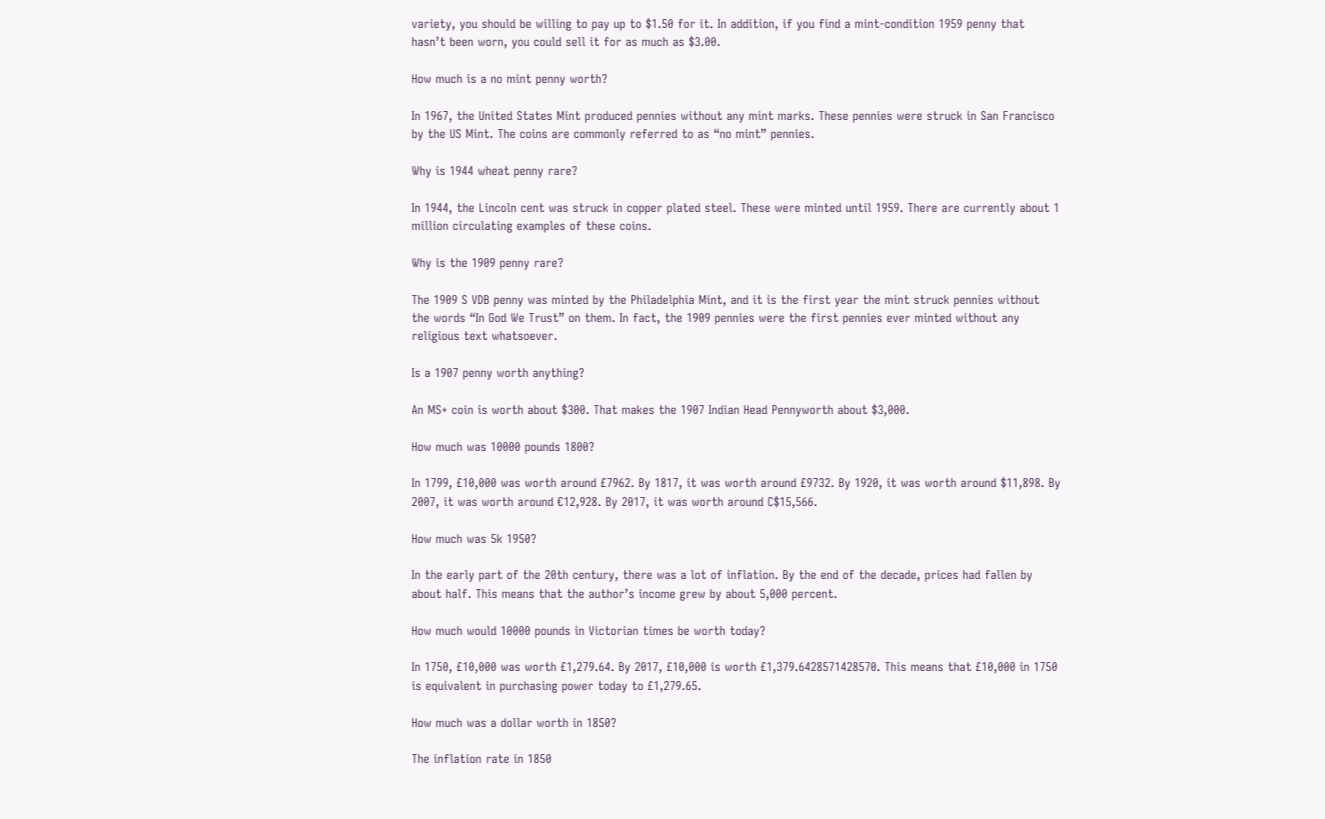variety, you should be willing to pay up to $1.50 for it. In addition, if you find a mint-condition 1959 penny that hasn’t been worn, you could sell it for as much as $3.00.

How much is a no mint penny worth?

In 1967, the United States Mint produced pennies without any mint marks. These pennies were struck in San Francisco by the US Mint. The coins are commonly referred to as “no mint” pennies.

Why is 1944 wheat penny rare?

In 1944, the Lincoln cent was struck in copper plated steel. These were minted until 1959. There are currently about 1 million circulating examples of these coins.

Why is the 1909 penny rare?

The 1909 S VDB penny was minted by the Philadelphia Mint, and it is the first year the mint struck pennies without the words “In God We Trust” on them. In fact, the 1909 pennies were the first pennies ever minted without any religious text whatsoever.

Is a 1907 penny worth anything?

An MS+ coin is worth about $300. That makes the 1907 Indian Head Pennyworth about $3,000.

How much was 10000 pounds 1800?

In 1799, £10,000 was worth around £7962. By 1817, it was worth around £9732. By 1920, it was worth around $11,898. By 2007, it was worth around €12,928. By 2017, it was worth around C$15,566.

How much was 5k 1950?

In the early part of the 20th century, there was a lot of inflation. By the end of the decade, prices had fallen by about half. This means that the author’s income grew by about 5,000 percent.

How much would 10000 pounds in Victorian times be worth today?

In 1750, £10,000 was worth £1,279.64. By 2017, £10,000 is worth £1,379.6428571428570. This means that £10,000 in 1750 is equivalent in purchasing power today to £1,279.65.

How much was a dollar worth in 1850?

The inflation rate in 1850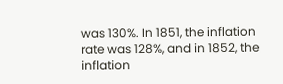was 130%. In 1851, the inflation rate was 128%, and in 1852, the inflation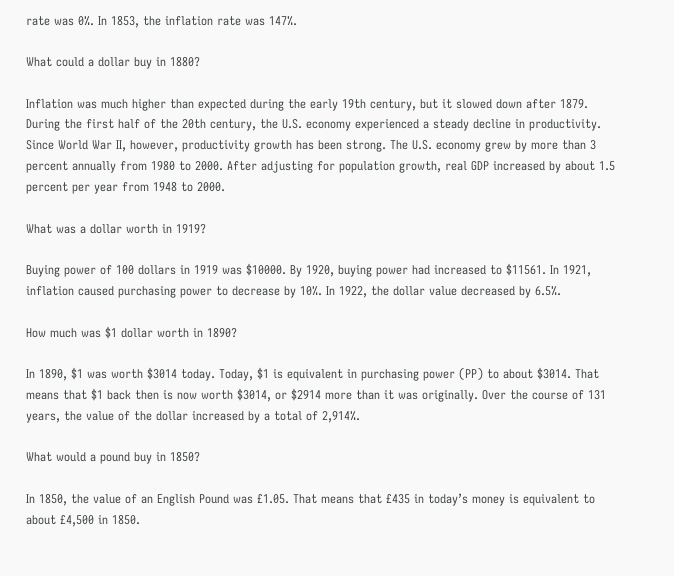rate was 0%. In 1853, the inflation rate was 147%.

What could a dollar buy in 1880?

Inflation was much higher than expected during the early 19th century, but it slowed down after 1879. During the first half of the 20th century, the U.S. economy experienced a steady decline in productivity. Since World War II, however, productivity growth has been strong. The U.S. economy grew by more than 3 percent annually from 1980 to 2000. After adjusting for population growth, real GDP increased by about 1.5 percent per year from 1948 to 2000.

What was a dollar worth in 1919?

Buying power of 100 dollars in 1919 was $10000. By 1920, buying power had increased to $11561. In 1921, inflation caused purchasing power to decrease by 10%. In 1922, the dollar value decreased by 6.5%.

How much was $1 dollar worth in 1890?

In 1890, $1 was worth $3014 today. Today, $1 is equivalent in purchasing power (PP) to about $3014. That means that $1 back then is now worth $3014, or $2914 more than it was originally. Over the course of 131 years, the value of the dollar increased by a total of 2,914%.

What would a pound buy in 1850?

In 1850, the value of an English Pound was £1.05. That means that £435 in today’s money is equivalent to about £4,500 in 1850.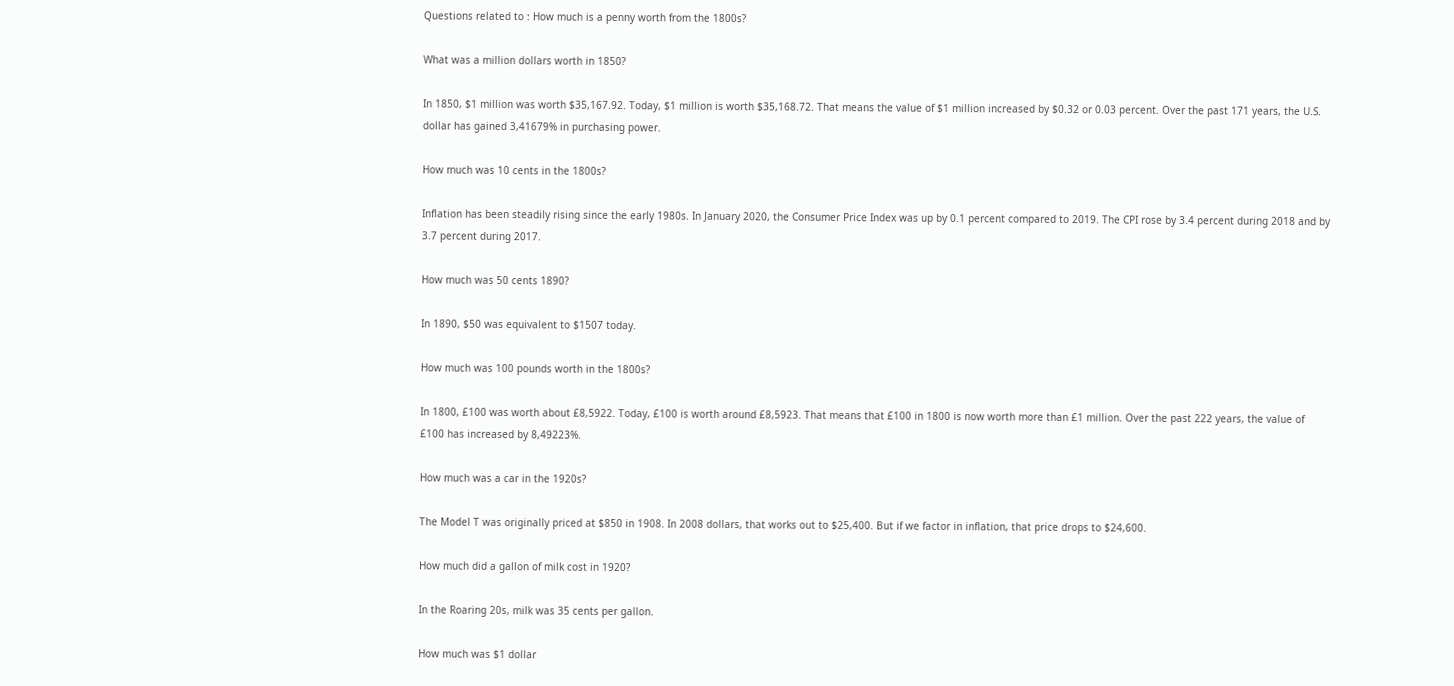Questions related to : How much is a penny worth from the 1800s?

What was a million dollars worth in 1850?

In 1850, $1 million was worth $35,167.92. Today, $1 million is worth $35,168.72. That means the value of $1 million increased by $0.32 or 0.03 percent. Over the past 171 years, the U.S. dollar has gained 3,41679% in purchasing power.

How much was 10 cents in the 1800s?

Inflation has been steadily rising since the early 1980s. In January 2020, the Consumer Price Index was up by 0.1 percent compared to 2019. The CPI rose by 3.4 percent during 2018 and by 3.7 percent during 2017.

How much was 50 cents 1890?

In 1890, $50 was equivalent to $1507 today.

How much was 100 pounds worth in the 1800s?

In 1800, £100 was worth about £8,5922. Today, £100 is worth around £8,5923. That means that £100 in 1800 is now worth more than £1 million. Over the past 222 years, the value of £100 has increased by 8,49223%.

How much was a car in the 1920s?

The Model T was originally priced at $850 in 1908. In 2008 dollars, that works out to $25,400. But if we factor in inflation, that price drops to $24,600.

How much did a gallon of milk cost in 1920?

In the Roaring 20s, milk was 35 cents per gallon.

How much was $1 dollar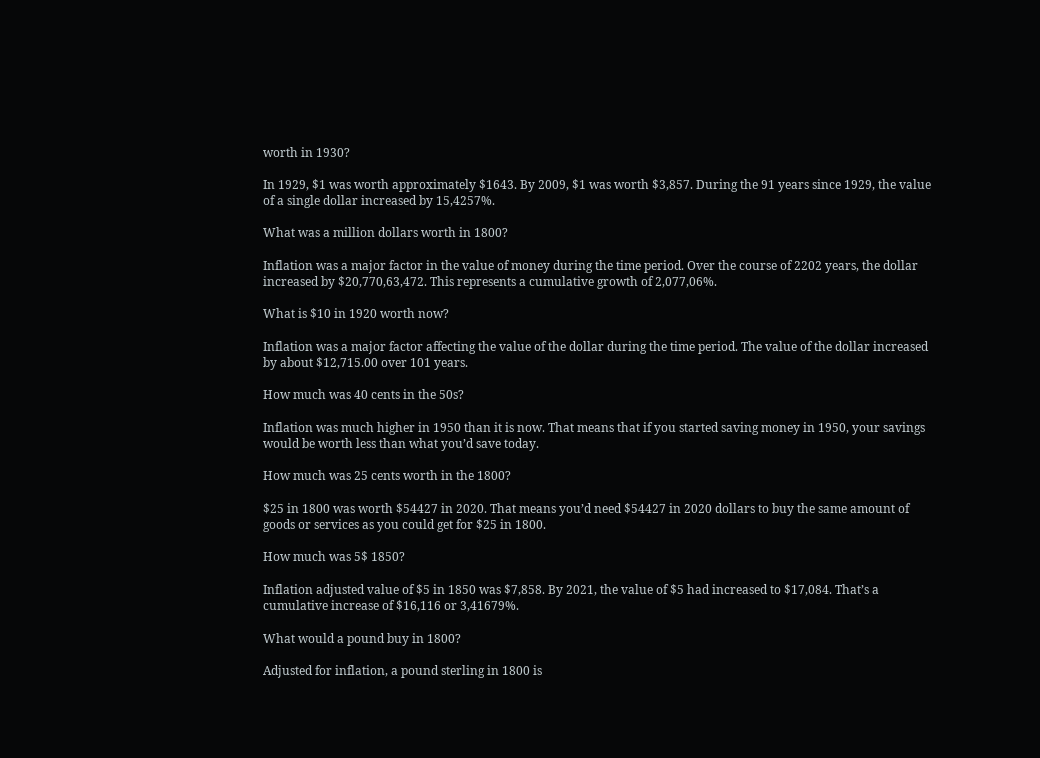worth in 1930?

In 1929, $1 was worth approximately $1643. By 2009, $1 was worth $3,857. During the 91 years since 1929, the value of a single dollar increased by 15,4257%.

What was a million dollars worth in 1800?

Inflation was a major factor in the value of money during the time period. Over the course of 2202 years, the dollar increased by $20,770,63,472. This represents a cumulative growth of 2,077,06%.

What is $10 in 1920 worth now?

Inflation was a major factor affecting the value of the dollar during the time period. The value of the dollar increased by about $12,715.00 over 101 years.

How much was 40 cents in the 50s?

Inflation was much higher in 1950 than it is now. That means that if you started saving money in 1950, your savings would be worth less than what you’d save today.

How much was 25 cents worth in the 1800?

$25 in 1800 was worth $54427 in 2020. That means you’d need $54427 in 2020 dollars to buy the same amount of goods or services as you could get for $25 in 1800.

How much was 5$ 1850?

Inflation adjusted value of $5 in 1850 was $7,858. By 2021, the value of $5 had increased to $17,084. That’s a cumulative increase of $16,116 or 3,41679%.

What would a pound buy in 1800?

Adjusted for inflation, a pound sterling in 1800 is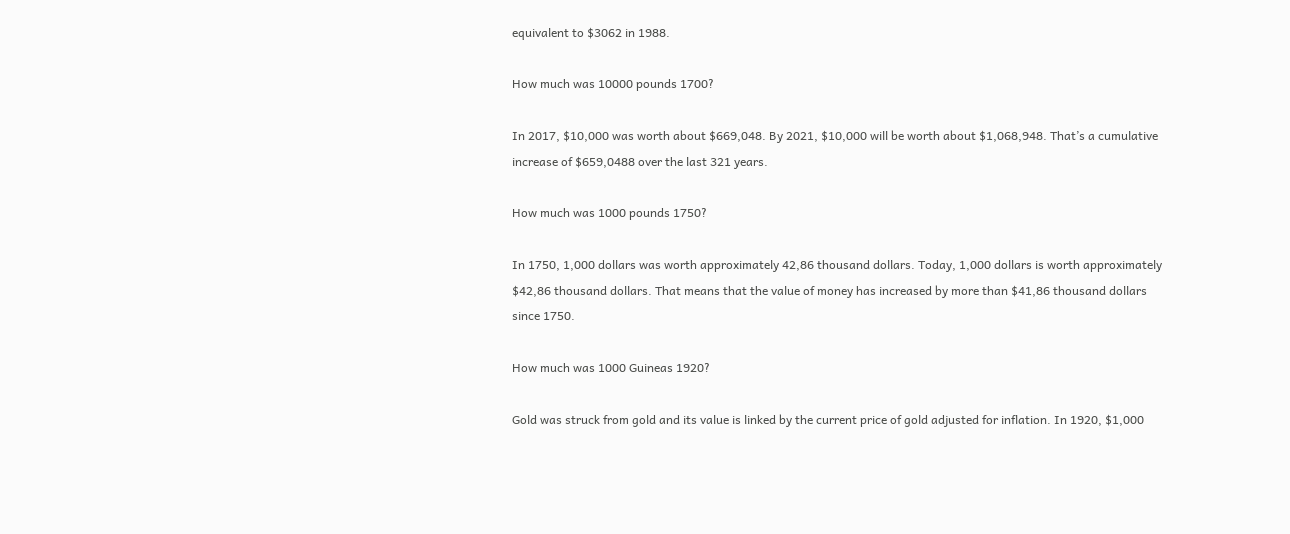equivalent to $3062 in 1988.

How much was 10000 pounds 1700?

In 2017, $10,000 was worth about $669,048. By 2021, $10,000 will be worth about $1,068,948. That’s a cumulative increase of $659,0488 over the last 321 years.

How much was 1000 pounds 1750?

In 1750, 1,000 dollars was worth approximately 42,86 thousand dollars. Today, 1,000 dollars is worth approximately $42,86 thousand dollars. That means that the value of money has increased by more than $41,86 thousand dollars since 1750.

How much was 1000 Guineas 1920?

Gold was struck from gold and its value is linked by the current price of gold adjusted for inflation. In 1920, $1,000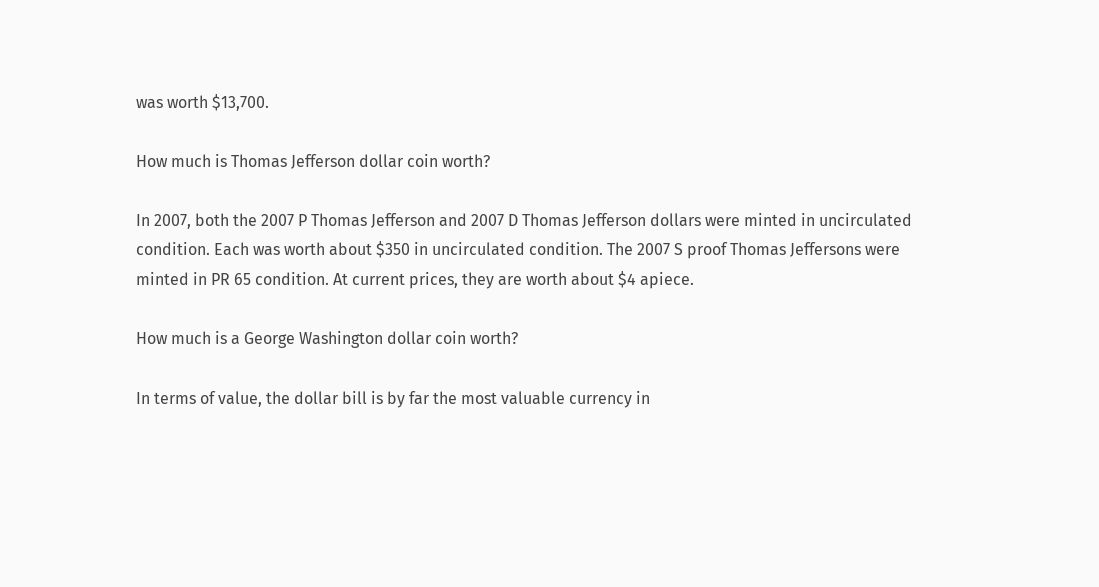was worth $13,700.

How much is Thomas Jefferson dollar coin worth?

In 2007, both the 2007 P Thomas Jefferson and 2007 D Thomas Jefferson dollars were minted in uncirculated condition. Each was worth about $350 in uncirculated condition. The 2007 S proof Thomas Jeffersons were minted in PR 65 condition. At current prices, they are worth about $4 apiece.

How much is a George Washington dollar coin worth?

In terms of value, the dollar bill is by far the most valuable currency in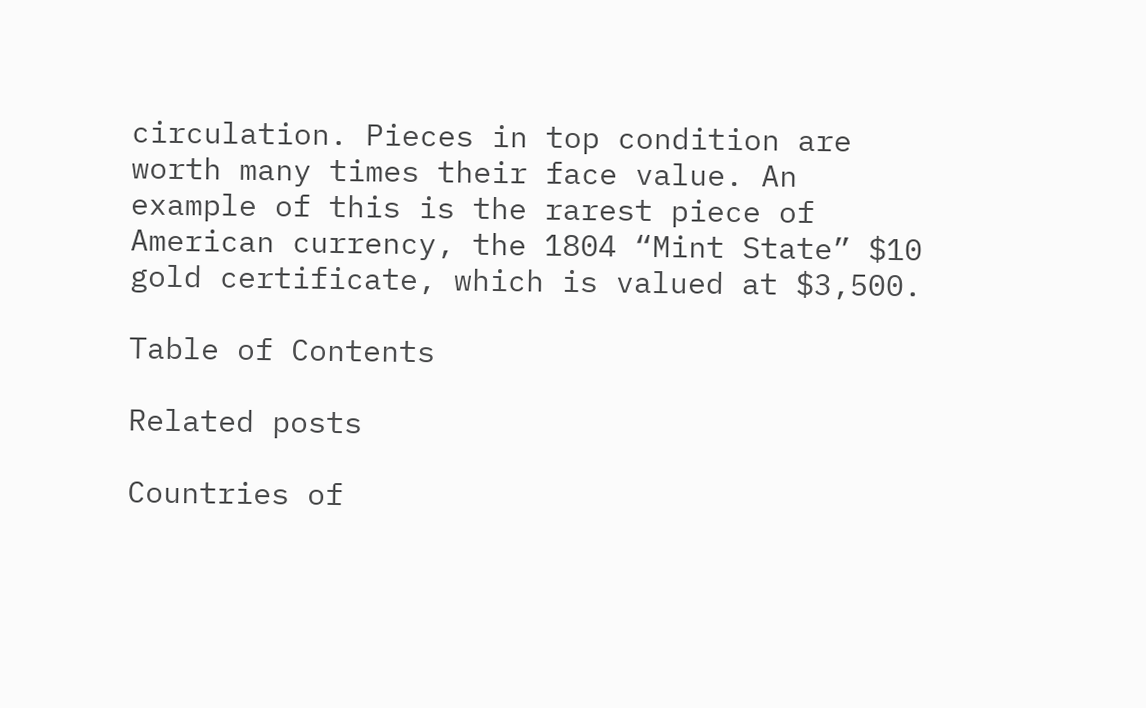circulation. Pieces in top condition are worth many times their face value. An example of this is the rarest piece of American currency, the 1804 “Mint State” $10 gold certificate, which is valued at $3,500.

Table of Contents

Related posts

Countries of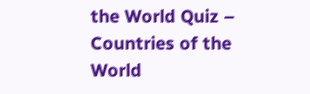the World Quiz – Countries of the World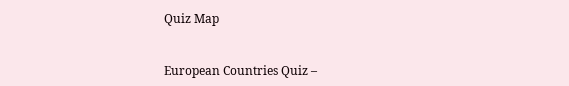Quiz Map


European Countries Quiz –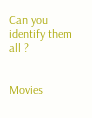Can you identify them all ?


Movies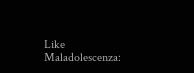Like Maladolescenza: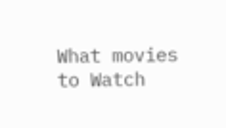What movies to Watch